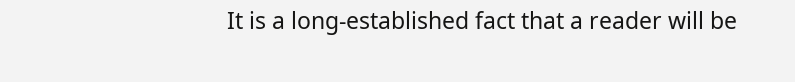It is a long-established fact that a reader will be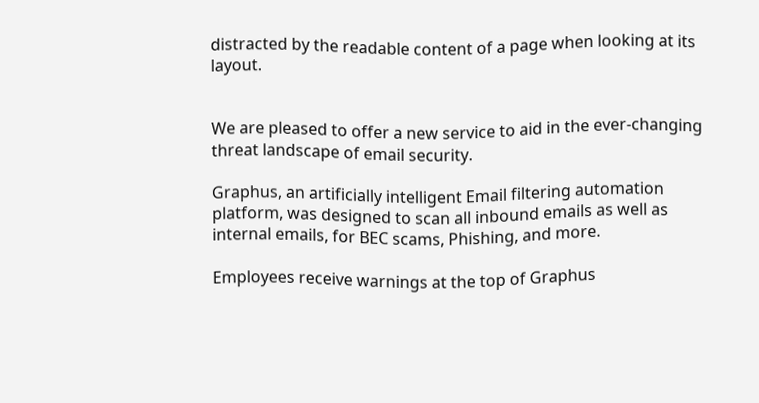distracted by the readable content of a page when looking at its layout.


We are pleased to offer a new service to aid in the ever-changing threat landscape of email security.

Graphus, an artificially intelligent Email filtering automation platform, was designed to scan all inbound emails as well as internal emails, for BEC scams, Phishing, and more.

Employees receive warnings at the top of Graphus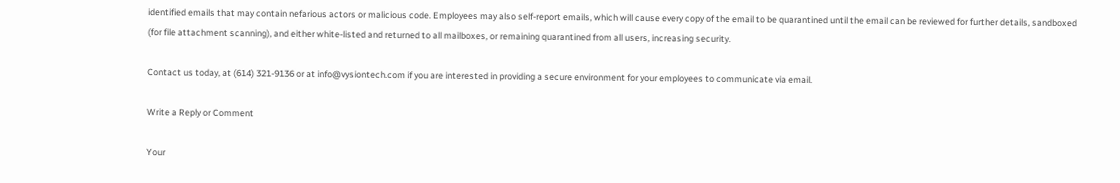identified emails that may contain nefarious actors or malicious code. Employees may also self-report emails, which will cause every copy of the email to be quarantined until the email can be reviewed for further details, sandboxed (for file attachment scanning), and either white-listed and returned to all mailboxes, or remaining quarantined from all users, increasing security.

Contact us today, at (614) 321-9136 or at info@vysiontech.com if you are interested in providing a secure environment for your employees to communicate via email.

Write a Reply or Comment

Your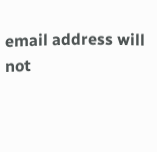email address will not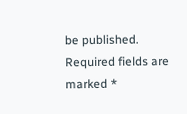be published. Required fields are marked *